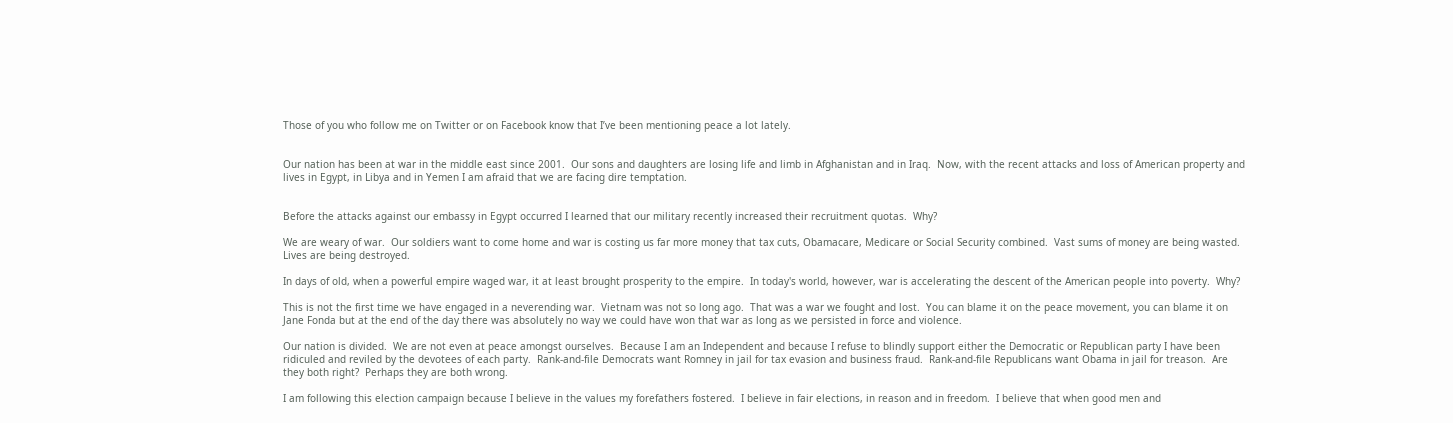Those of you who follow me on Twitter or on Facebook know that I’ve been mentioning peace a lot lately.


Our nation has been at war in the middle east since 2001.  Our sons and daughters are losing life and limb in Afghanistan and in Iraq.  Now, with the recent attacks and loss of American property and lives in Egypt, in Libya and in Yemen I am afraid that we are facing dire temptation.


Before the attacks against our embassy in Egypt occurred I learned that our military recently increased their recruitment quotas.  Why?

We are weary of war.  Our soldiers want to come home and war is costing us far more money that tax cuts, Obamacare, Medicare or Social Security combined.  Vast sums of money are being wasted.  Lives are being destroyed.

In days of old, when a powerful empire waged war, it at least brought prosperity to the empire.  In today's world, however, war is accelerating the descent of the American people into poverty.  Why?

This is not the first time we have engaged in a neverending war.  Vietnam was not so long ago.  That was a war we fought and lost.  You can blame it on the peace movement, you can blame it on Jane Fonda but at the end of the day there was absolutely no way we could have won that war as long as we persisted in force and violence.

Our nation is divided.  We are not even at peace amongst ourselves.  Because I am an Independent and because I refuse to blindly support either the Democratic or Republican party I have been ridiculed and reviled by the devotees of each party.  Rank-and-file Democrats want Romney in jail for tax evasion and business fraud.  Rank-and-file Republicans want Obama in jail for treason.  Are they both right?  Perhaps they are both wrong.

I am following this election campaign because I believe in the values my forefathers fostered.  I believe in fair elections, in reason and in freedom.  I believe that when good men and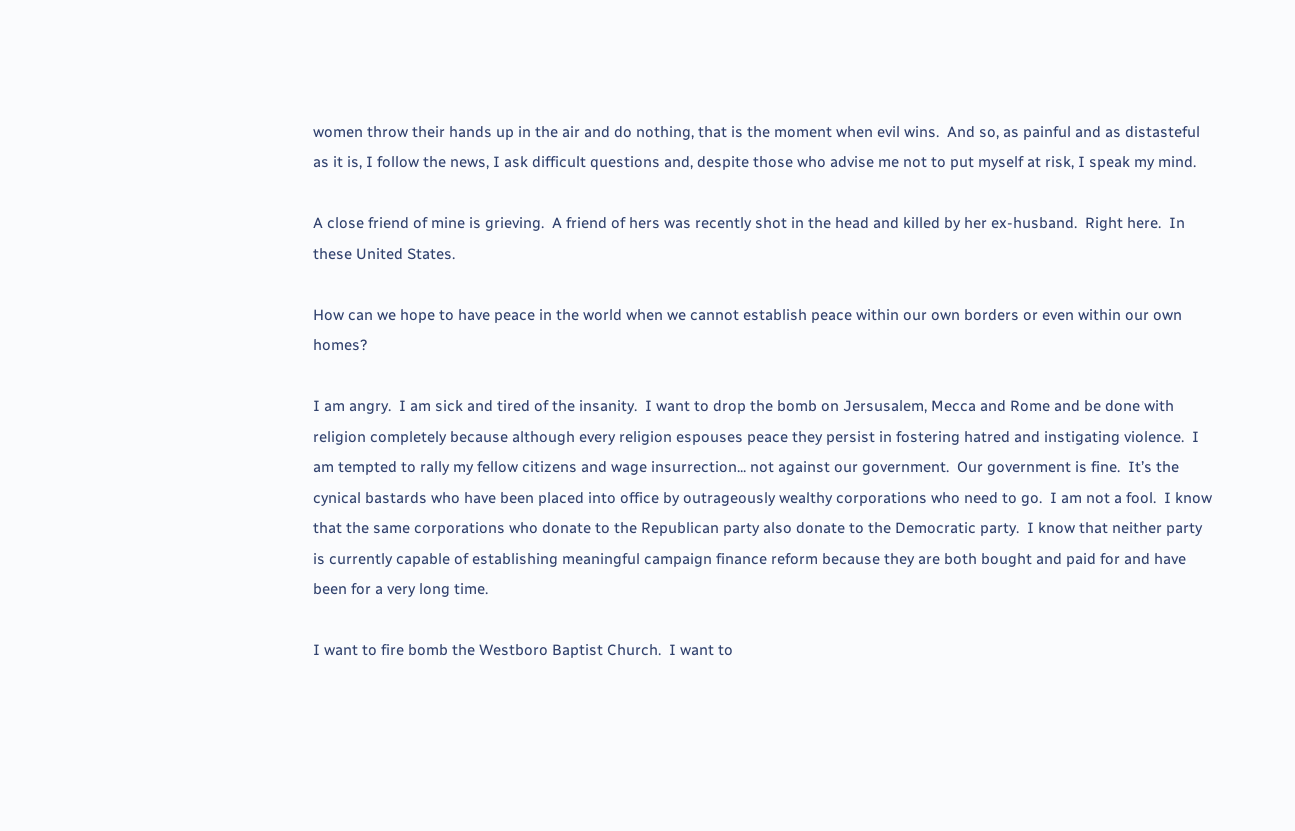women throw their hands up in the air and do nothing, that is the moment when evil wins.  And so, as painful and as distasteful as it is, I follow the news, I ask difficult questions and, despite those who advise me not to put myself at risk, I speak my mind.

A close friend of mine is grieving.  A friend of hers was recently shot in the head and killed by her ex-husband.  Right here.  In these United States.

How can we hope to have peace in the world when we cannot establish peace within our own borders or even within our own homes?

I am angry.  I am sick and tired of the insanity.  I want to drop the bomb on Jersusalem, Mecca and Rome and be done with religion completely because although every religion espouses peace they persist in fostering hatred and instigating violence.  I am tempted to rally my fellow citizens and wage insurrection... not against our government.  Our government is fine.  It’s the cynical bastards who have been placed into office by outrageously wealthy corporations who need to go.  I am not a fool.  I know that the same corporations who donate to the Republican party also donate to the Democratic party.  I know that neither party is currently capable of establishing meaningful campaign finance reform because they are both bought and paid for and have been for a very long time.

I want to fire bomb the Westboro Baptist Church.  I want to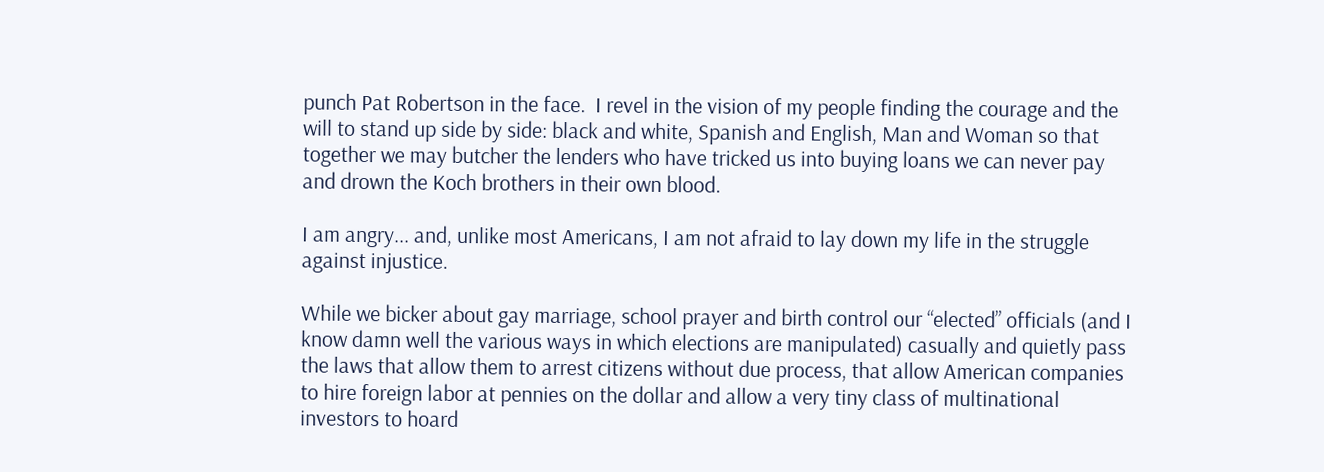punch Pat Robertson in the face.  I revel in the vision of my people finding the courage and the will to stand up side by side: black and white, Spanish and English, Man and Woman so that together we may butcher the lenders who have tricked us into buying loans we can never pay and drown the Koch brothers in their own blood.

I am angry... and, unlike most Americans, I am not afraid to lay down my life in the struggle against injustice.

While we bicker about gay marriage, school prayer and birth control our “elected” officials (and I know damn well the various ways in which elections are manipulated) casually and quietly pass the laws that allow them to arrest citizens without due process, that allow American companies to hire foreign labor at pennies on the dollar and allow a very tiny class of multinational investors to hoard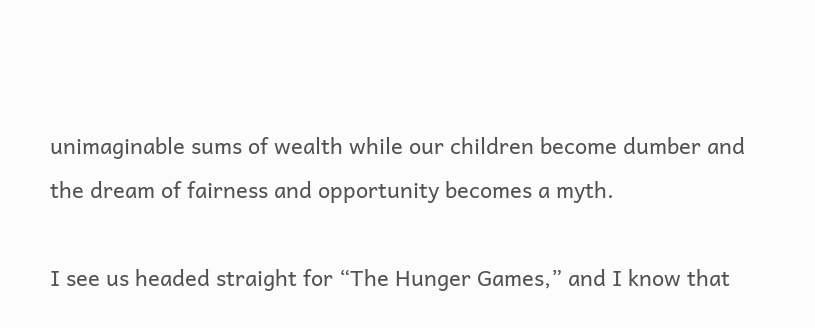unimaginable sums of wealth while our children become dumber and the dream of fairness and opportunity becomes a myth.

I see us headed straight for “The Hunger Games,” and I know that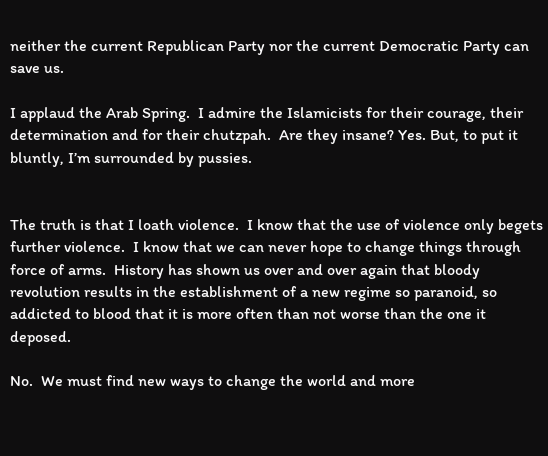neither the current Republican Party nor the current Democratic Party can save us.

I applaud the Arab Spring.  I admire the Islamicists for their courage, their determination and for their chutzpah.  Are they insane? Yes. But, to put it bluntly, I’m surrounded by pussies.


The truth is that I loath violence.  I know that the use of violence only begets further violence.  I know that we can never hope to change things through force of arms.  History has shown us over and over again that bloody revolution results in the establishment of a new regime so paranoid, so addicted to blood that it is more often than not worse than the one it deposed.

No.  We must find new ways to change the world and more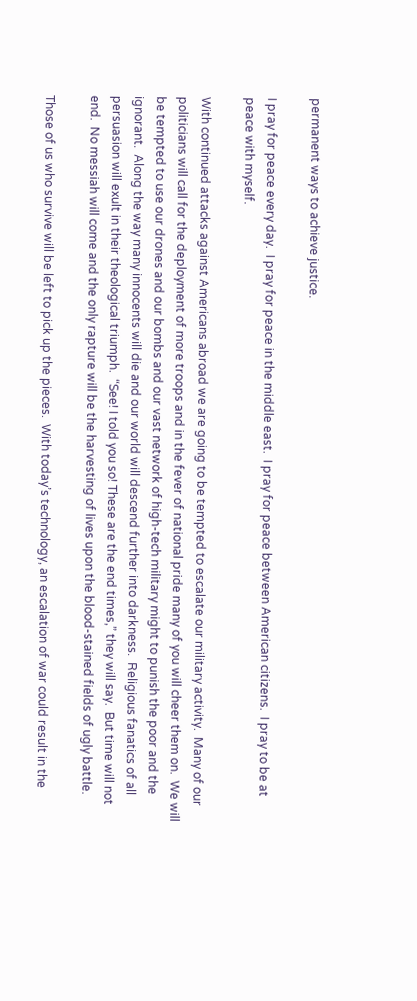permanent ways to achieve justice.

I pray for peace every day.  I pray for peace in the middle east.  I pray for peace between American citizens.  I pray to be at peace with myself.

With continued attacks against Americans abroad we are going to be tempted to escalate our military activity.  Many of our politicians will call for the deployment of more troops and in the fever of national pride many of you will cheer them on.  We will be tempted to use our drones and our bombs and our vast network of high-tech military might to punish the poor and the ignorant.  Along the way many innocents will die and our world will descend further into darkness.  Religious fanatics of all persuasion will exult in their theological triumph.  “See! I told you so! These are the end times,” they will say.  But time will not end.  No messiah will come and the only rapture will be the harvesting of lives upon the blood-stained fields of ugly battle.

Those of us who survive will be left to pick up the pieces.  With today’s technology, an escalation of war could result in the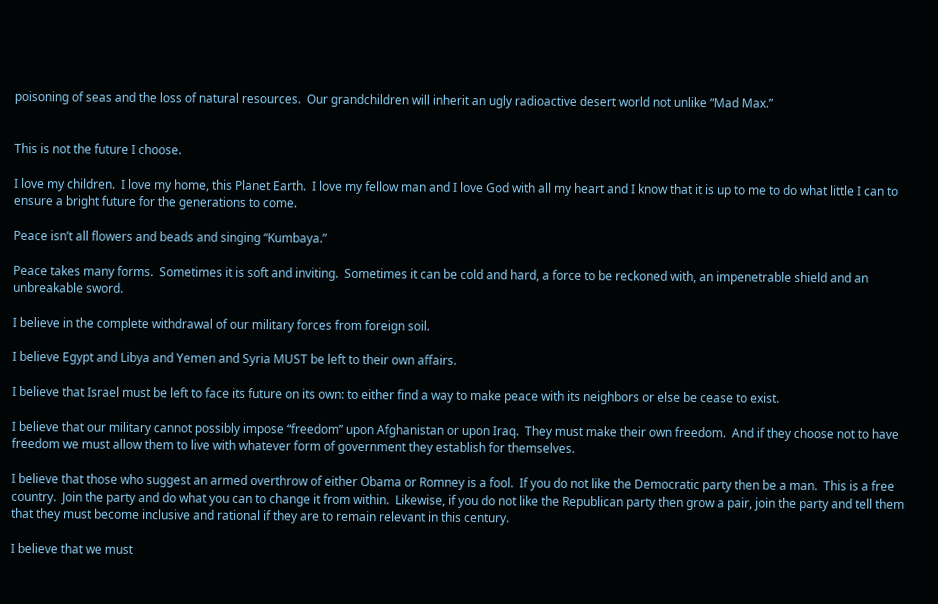poisoning of seas and the loss of natural resources.  Our grandchildren will inherit an ugly radioactive desert world not unlike “Mad Max.”


This is not the future I choose.

I love my children.  I love my home, this Planet Earth.  I love my fellow man and I love God with all my heart and I know that it is up to me to do what little I can to ensure a bright future for the generations to come.

Peace isn’t all flowers and beads and singing “Kumbaya.”

Peace takes many forms.  Sometimes it is soft and inviting.  Sometimes it can be cold and hard, a force to be reckoned with, an impenetrable shield and an unbreakable sword.

I believe in the complete withdrawal of our military forces from foreign soil.

I believe Egypt and Libya and Yemen and Syria MUST be left to their own affairs.

I believe that Israel must be left to face its future on its own: to either find a way to make peace with its neighbors or else be cease to exist.

I believe that our military cannot possibly impose “freedom” upon Afghanistan or upon Iraq.  They must make their own freedom.  And if they choose not to have freedom we must allow them to live with whatever form of government they establish for themselves.

I believe that those who suggest an armed overthrow of either Obama or Romney is a fool.  If you do not like the Democratic party then be a man.  This is a free country.  Join the party and do what you can to change it from within.  Likewise, if you do not like the Republican party then grow a pair, join the party and tell them that they must become inclusive and rational if they are to remain relevant in this century.

I believe that we must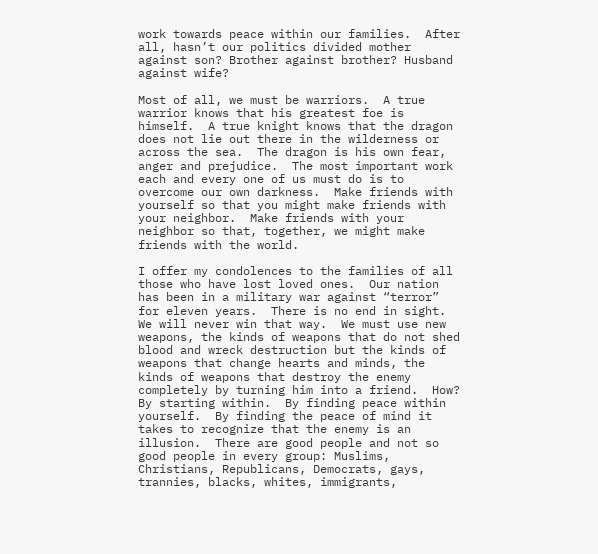work towards peace within our families.  After all, hasn’t our politics divided mother against son? Brother against brother? Husband against wife?

Most of all, we must be warriors.  A true warrior knows that his greatest foe is himself.  A true knight knows that the dragon does not lie out there in the wilderness or across the sea.  The dragon is his own fear, anger and prejudice.  The most important work each and every one of us must do is to overcome our own darkness.  Make friends with yourself so that you might make friends with your neighbor.  Make friends with your neighbor so that, together, we might make friends with the world.

I offer my condolences to the families of all those who have lost loved ones.  Our nation has been in a military war against “terror” for eleven years.  There is no end in sight.  We will never win that way.  We must use new weapons, the kinds of weapons that do not shed blood and wreck destruction but the kinds of weapons that change hearts and minds, the kinds of weapons that destroy the enemy completely by turning him into a friend.  How? By starting within.  By finding peace within yourself.  By finding the peace of mind it takes to recognize that the enemy is an illusion.  There are good people and not so good people in every group: Muslims, Christians, Republicans, Democrats, gays, trannies, blacks, whites, immigrants,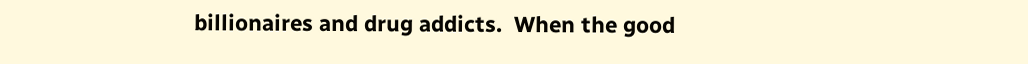billionaires and drug addicts.  When the good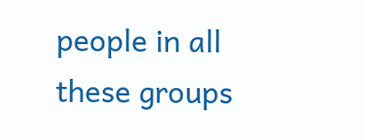people in all these groups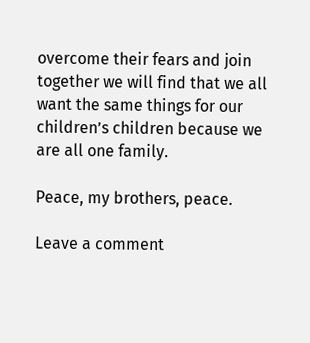overcome their fears and join together we will find that we all want the same things for our children’s children because we are all one family.

Peace, my brothers, peace.

Leave a comment